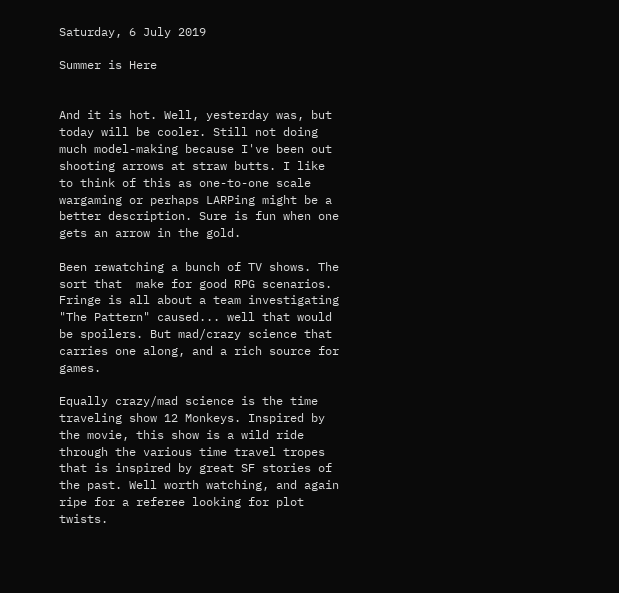Saturday, 6 July 2019

Summer is Here


And it is hot. Well, yesterday was, but today will be cooler. Still not doing much model-making because I've been out shooting arrows at straw butts. I like to think of this as one-to-one scale wargaming or perhaps LARPing might be a better description. Sure is fun when one gets an arrow in the gold.

Been rewatching a bunch of TV shows. The sort that  make for good RPG scenarios. Fringe is all about a team investigating "The Pattern" caused... well that would be spoilers. But mad/crazy science that carries one along, and a rich source for games.

Equally crazy/mad science is the time traveling show 12 Monkeys. Inspired by the movie, this show is a wild ride through the various time travel tropes that is inspired by great SF stories of the past. Well worth watching, and again ripe for a referee looking for plot twists.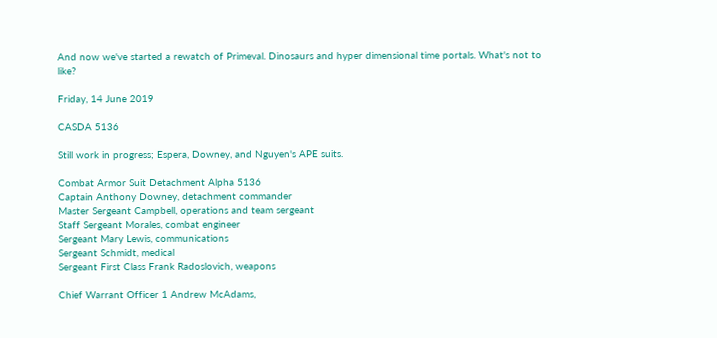And now we've started a rewatch of Primeval. Dinosaurs and hyper dimensional time portals. What's not to like?

Friday, 14 June 2019

CASDA 5136

Still work in progress; Espera, Downey, and Nguyen's APE suits.

Combat Armor Suit Detachment Alpha 5136
Captain Anthony Downey, detachment commander
Master Sergeant Campbell, operations and team sergeant
Staff Sergeant Morales, combat engineer
Sergeant Mary Lewis, communications
Sergeant Schmidt, medical
Sergeant First Class Frank Radoslovich, weapons

Chief Warrant Officer 1 Andrew McAdams,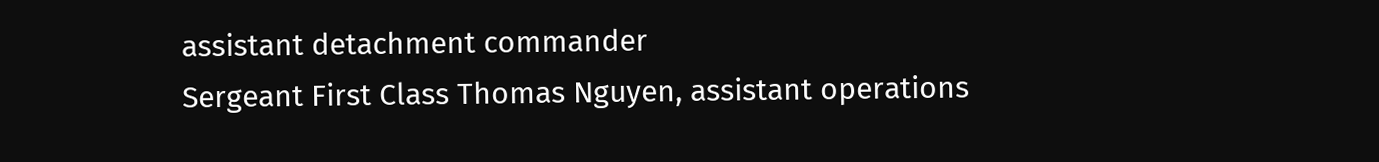assistant detachment commander
Sergeant First Class Thomas Nguyen, assistant operations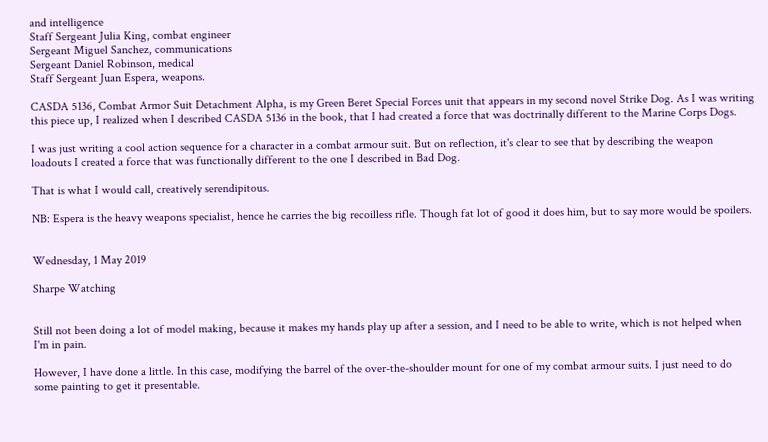and intelligence
Staff Sergeant Julia King, combat engineer
Sergeant Miguel Sanchez, communications
Sergeant Daniel Robinson, medical
Staff Sergeant Juan Espera, weapons.

CASDA 5136, Combat Armor Suit Detachment Alpha, is my Green Beret Special Forces unit that appears in my second novel Strike Dog. As I was writing this piece up, I realized when I described CASDA 5136 in the book, that I had created a force that was doctrinally different to the Marine Corps Dogs.

I was just writing a cool action sequence for a character in a combat armour suit. But on reflection, it's clear to see that by describing the weapon loadouts I created a force that was functionally different to the one I described in Bad Dog.

That is what I would call, creatively serendipitous.

NB: Espera is the heavy weapons specialist, hence he carries the big recoilless rifle. Though fat lot of good it does him, but to say more would be spoilers.


Wednesday, 1 May 2019

Sharpe Watching


Still not been doing a lot of model making, because it makes my hands play up after a session, and I need to be able to write, which is not helped when I'm in pain.

However, I have done a little. In this case, modifying the barrel of the over-the-shoulder mount for one of my combat armour suits. I just need to do some painting to get it presentable.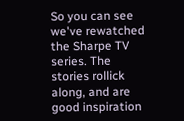So you can see we've rewatched the Sharpe TV series. The stories rollick along, and are good inspiration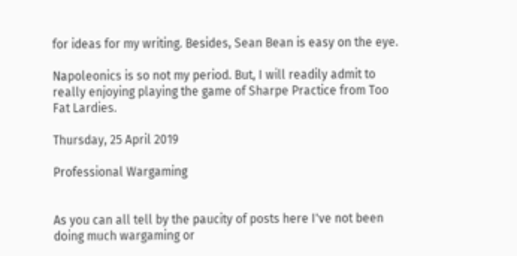for ideas for my writing. Besides, Sean Bean is easy on the eye.

Napoleonics is so not my period. But, I will readily admit to really enjoying playing the game of Sharpe Practice from Too Fat Lardies.

Thursday, 25 April 2019

Professional Wargaming


As you can all tell by the paucity of posts here I've not been doing much wargaming or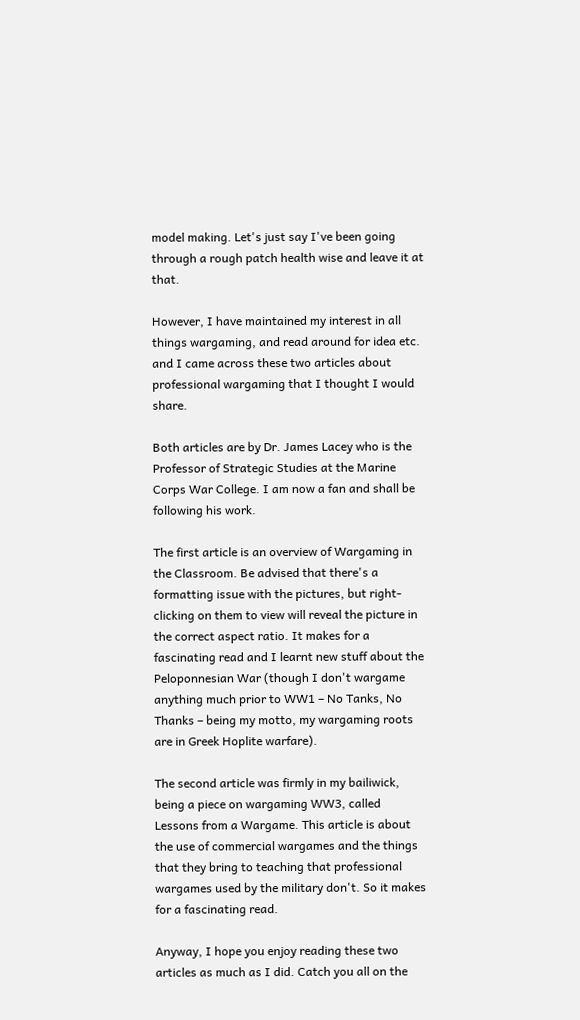model making. Let's just say I've been going through a rough patch health wise and leave it at that.

However, I have maintained my interest in all things wargaming, and read around for idea etc. and I came across these two articles about professional wargaming that I thought I would share.

Both articles are by Dr. James Lacey who is the Professor of Strategic Studies at the Marine Corps War College. I am now a fan and shall be following his work.

The first article is an overview of Wargaming in the Classroom. Be advised that there's a formatting issue with the pictures, but right-clicking on them to view will reveal the picture in the correct aspect ratio. It makes for a fascinating read and I learnt new stuff about the Peloponnesian War (though I don't wargame anything much prior to WW1 – No Tanks, No Thanks – being my motto, my wargaming roots are in Greek Hoplite warfare).

The second article was firmly in my bailiwick, being a piece on wargaming WW3, called Lessons from a Wargame. This article is about the use of commercial wargames and the things that they bring to teaching that professional wargames used by the military don't. So it makes for a fascinating read.

Anyway, I hope you enjoy reading these two articles as much as I did. Catch you all on the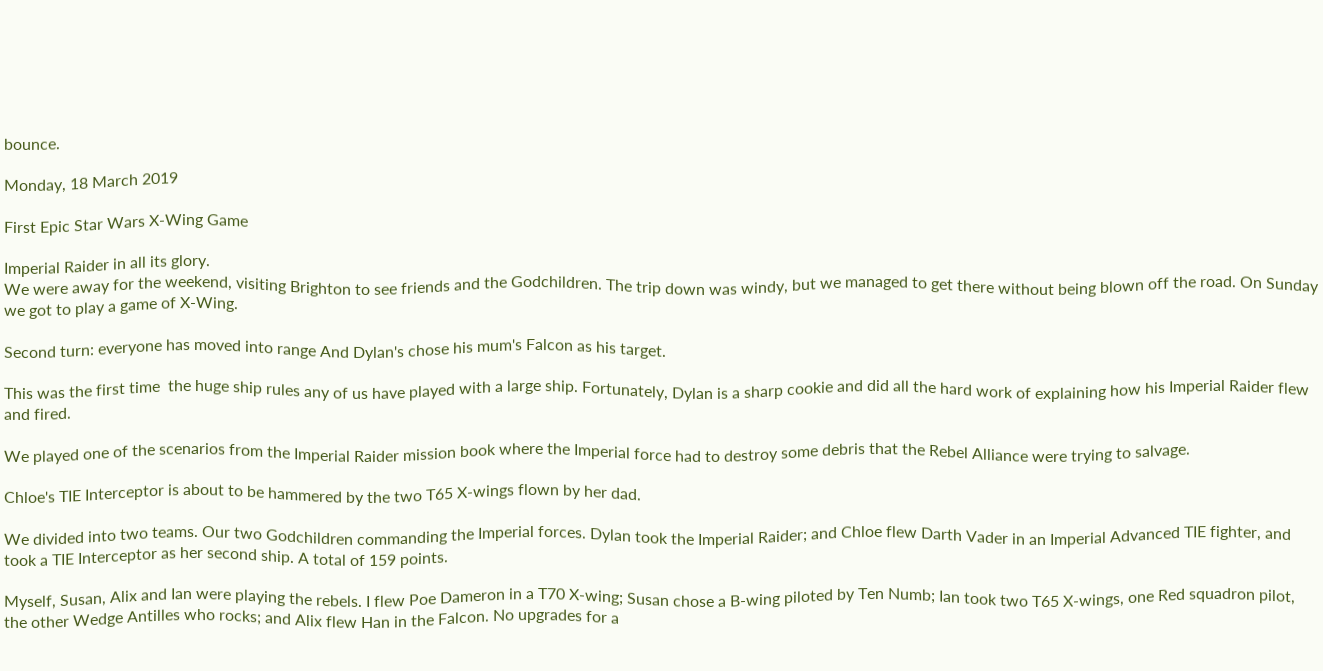bounce.

Monday, 18 March 2019

First Epic Star Wars X-Wing Game

Imperial Raider in all its glory.
We were away for the weekend, visiting Brighton to see friends and the Godchildren. The trip down was windy, but we managed to get there without being blown off the road. On Sunday we got to play a game of X-Wing.

Second turn: everyone has moved into range And Dylan's chose his mum's Falcon as his target.

This was the first time  the huge ship rules any of us have played with a large ship. Fortunately, Dylan is a sharp cookie and did all the hard work of explaining how his Imperial Raider flew and fired.

We played one of the scenarios from the Imperial Raider mission book where the Imperial force had to destroy some debris that the Rebel Alliance were trying to salvage.

Chloe's TIE Interceptor is about to be hammered by the two T65 X-wings flown by her dad.

We divided into two teams. Our two Godchildren commanding the Imperial forces. Dylan took the Imperial Raider; and Chloe flew Darth Vader in an Imperial Advanced TIE fighter, and took a TIE Interceptor as her second ship. A total of 159 points.

Myself, Susan, Alix and Ian were playing the rebels. I flew Poe Dameron in a T70 X-wing; Susan chose a B-wing piloted by Ten Numb; Ian took two T65 X-wings, one Red squadron pilot, the other Wedge Antilles who rocks; and Alix flew Han in the Falcon. No upgrades for a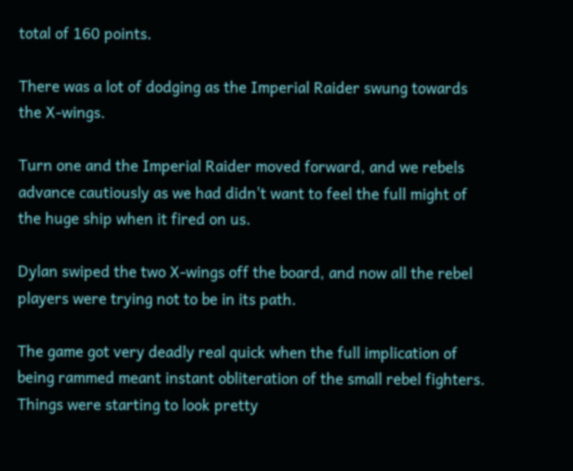total of 160 points.

There was a lot of dodging as the Imperial Raider swung towards the X-wings.

Turn one and the Imperial Raider moved forward, and we rebels advance cautiously as we had didn't want to feel the full might of the huge ship when it fired on us.

Dylan swiped the two X-wings off the board, and now all the rebel players were trying not to be in its path.

The game got very deadly real quick when the full implication of being rammed meant instant obliteration of the small rebel fighters. Things were starting to look pretty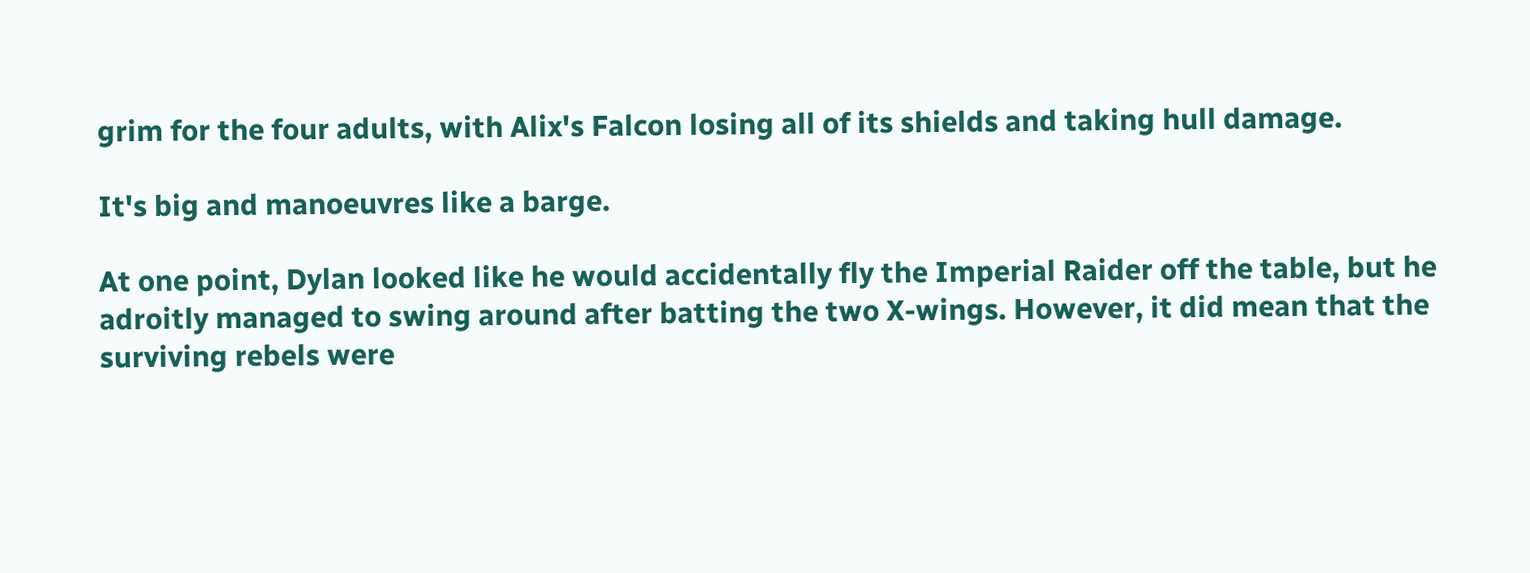grim for the four adults, with Alix's Falcon losing all of its shields and taking hull damage.

It's big and manoeuvres like a barge.

At one point, Dylan looked like he would accidentally fly the Imperial Raider off the table, but he adroitly managed to swing around after batting the two X-wings. However, it did mean that the surviving rebels were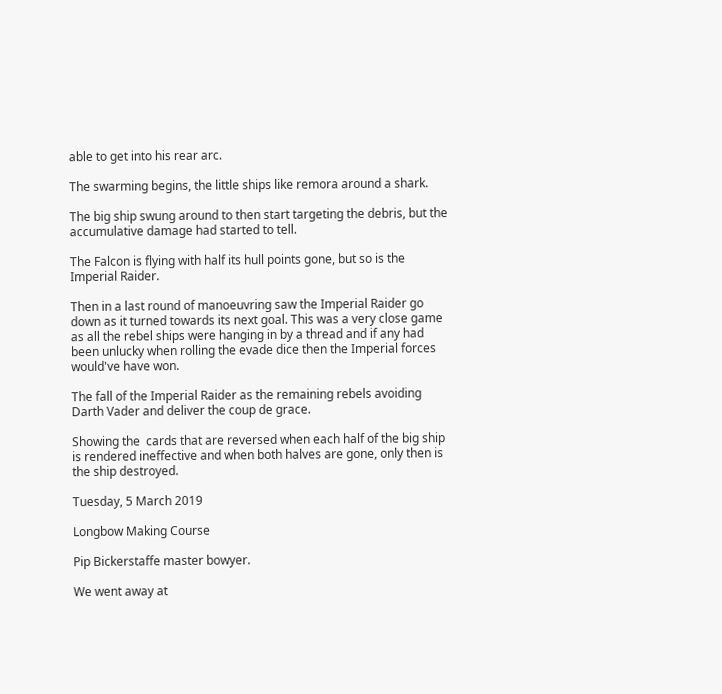able to get into his rear arc.

The swarming begins, the little ships like remora around a shark.

The big ship swung around to then start targeting the debris, but the accumulative damage had started to tell.

The Falcon is flying with half its hull points gone, but so is the Imperial Raider.

Then in a last round of manoeuvring saw the Imperial Raider go down as it turned towards its next goal. This was a very close game as all the rebel ships were hanging in by a thread and if any had been unlucky when rolling the evade dice then the Imperial forces would've have won.

The fall of the Imperial Raider as the remaining rebels avoiding Darth Vader and deliver the coup de grace.

Showing the  cards that are reversed when each half of the big ship is rendered ineffective and when both halves are gone, only then is the ship destroyed.

Tuesday, 5 March 2019

Longbow Making Course

Pip Bickerstaffe master bowyer.

We went away at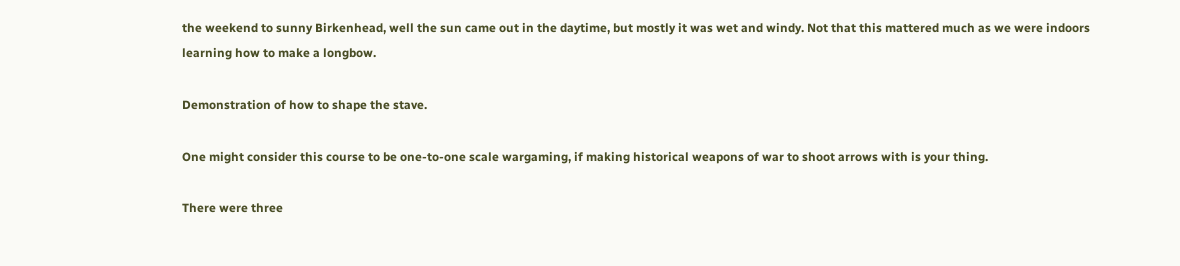the weekend to sunny Birkenhead, well the sun came out in the daytime, but mostly it was wet and windy. Not that this mattered much as we were indoors learning how to make a longbow.

Demonstration of how to shape the stave.

One might consider this course to be one-to-one scale wargaming, if making historical weapons of war to shoot arrows with is your thing.

There were three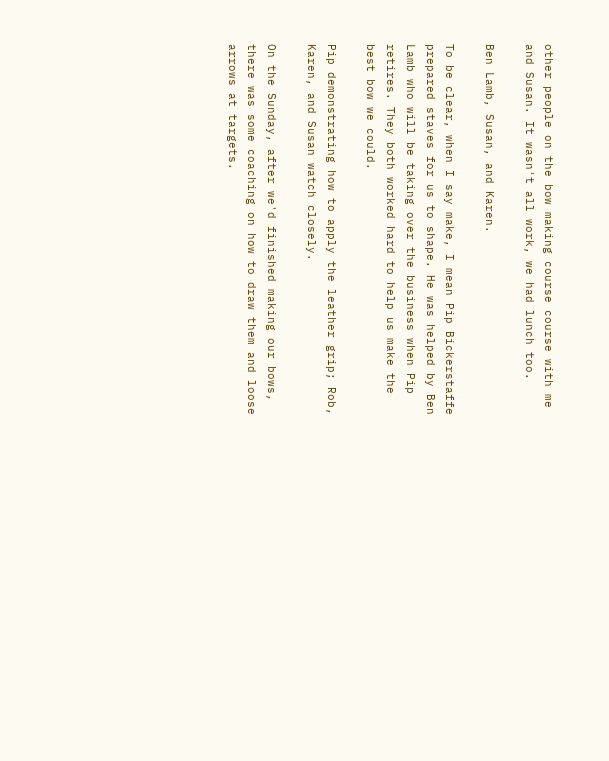other people on the bow making course course with me and Susan. It wasn't all work, we had lunch too.

Ben Lamb, Susan, and Karen.

To be clear, when I say make, I mean Pip Bickerstaffe prepared staves for us to shape. He was helped by Ben Lamb who will be taking over the business when Pip retires. They both worked hard to help us make the best bow we could.

Pip demonstrating how to apply the leather grip; Rob, Karen, and Susan watch closely.

On the Sunday, after we'd finished making our bows, there was some coaching on how to draw them and loose arrows at targets.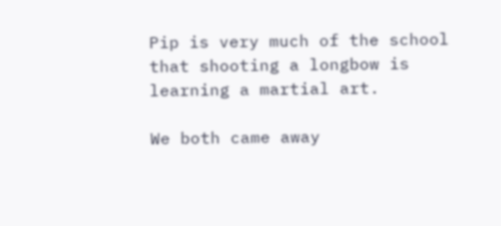Pip is very much of the school that shooting a longbow is learning a martial art.

We both came away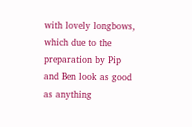with lovely longbows, which due to the preparation by Pip and Ben look as good as anything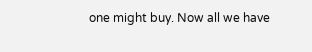one might buy. Now all we have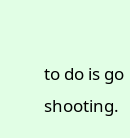to do is go shooting.